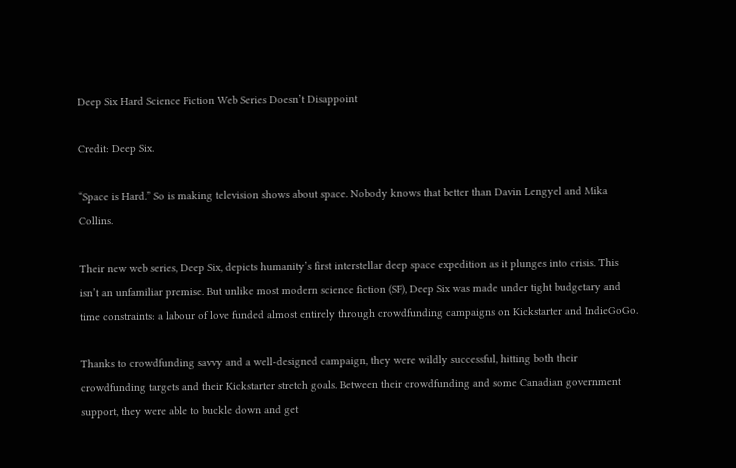Deep Six Hard Science Fiction Web Series Doesn’t Disappoint

Credit: Deep Six.

“Space is Hard.” So is making television shows about space. Nobody knows that better than Davin Lengyel and Mika Collins.

Their new web series, Deep Six, depicts humanity’s first interstellar deep space expedition as it plunges into crisis. This isn’t an unfamiliar premise. But unlike most modern science fiction (SF), Deep Six was made under tight budgetary and time constraints: a labour of love funded almost entirely through crowdfunding campaigns on Kickstarter and IndieGoGo.

Thanks to crowdfunding savvy and a well-designed campaign, they were wildly successful, hitting both their crowdfunding targets and their Kickstarter stretch goals. Between their crowdfunding and some Canadian government support, they were able to buckle down and get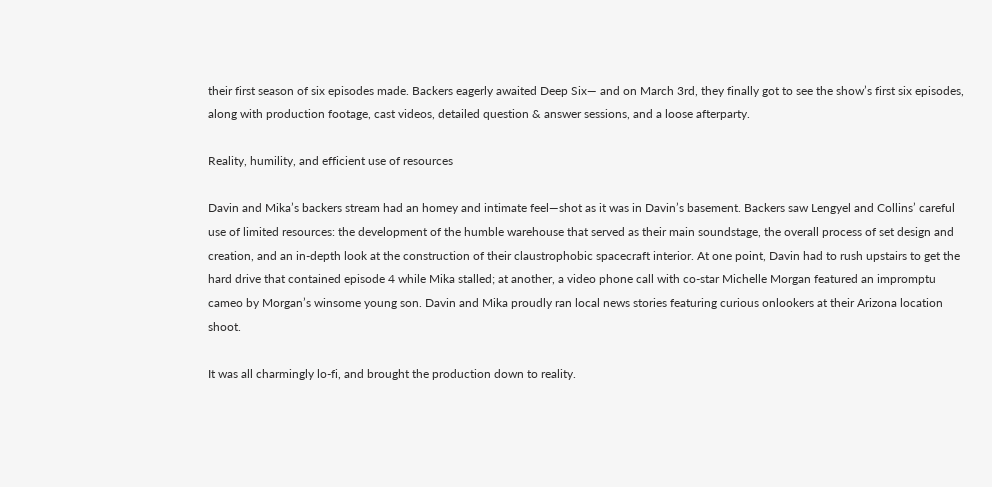their first season of six episodes made. Backers eagerly awaited Deep Six— and on March 3rd, they finally got to see the show’s first six episodes, along with production footage, cast videos, detailed question & answer sessions, and a loose afterparty.

Reality, humility, and efficient use of resources

Davin and Mika’s backers stream had an homey and intimate feel—shot as it was in Davin’s basement. Backers saw Lengyel and Collins’ careful use of limited resources: the development of the humble warehouse that served as their main soundstage, the overall process of set design and creation, and an in-depth look at the construction of their claustrophobic spacecraft interior. At one point, Davin had to rush upstairs to get the hard drive that contained episode 4 while Mika stalled; at another, a video phone call with co-star Michelle Morgan featured an impromptu cameo by Morgan’s winsome young son. Davin and Mika proudly ran local news stories featuring curious onlookers at their Arizona location shoot.

It was all charmingly lo-fi, and brought the production down to reality.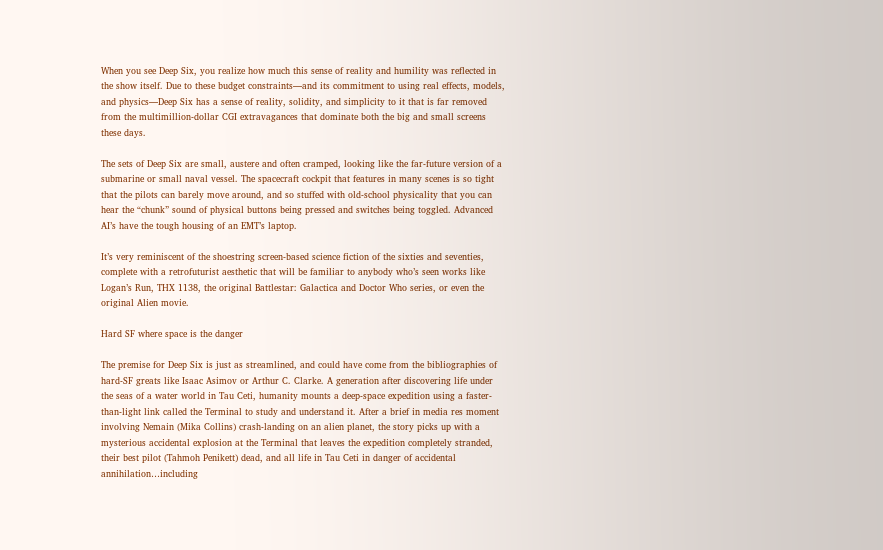When you see Deep Six, you realize how much this sense of reality and humility was reflected in the show itself. Due to these budget constraints—and its commitment to using real effects, models, and physics—Deep Six has a sense of reality, solidity, and simplicity to it that is far removed from the multimillion-dollar CGI extravagances that dominate both the big and small screens these days.

The sets of Deep Six are small, austere and often cramped, looking like the far-future version of a submarine or small naval vessel. The spacecraft cockpit that features in many scenes is so tight that the pilots can barely move around, and so stuffed with old-school physicality that you can hear the “chunk” sound of physical buttons being pressed and switches being toggled. Advanced AI’s have the tough housing of an EMT’s laptop.

It’s very reminiscent of the shoestring screen-based science fiction of the sixties and seventies, complete with a retrofuturist aesthetic that will be familiar to anybody who’s seen works like Logan’s Run, THX 1138, the original Battlestar: Galactica and Doctor Who series, or even the original Alien movie.

Hard SF where space is the danger

The premise for Deep Six is just as streamlined, and could have come from the bibliographies of hard-SF greats like Isaac Asimov or Arthur C. Clarke. A generation after discovering life under the seas of a water world in Tau Ceti, humanity mounts a deep-space expedition using a faster-than-light link called the Terminal to study and understand it. After a brief in media res moment involving Nemain (Mika Collins) crash-landing on an alien planet, the story picks up with a mysterious accidental explosion at the Terminal that leaves the expedition completely stranded, their best pilot (Tahmoh Penikett) dead, and all life in Tau Ceti in danger of accidental annihilation…including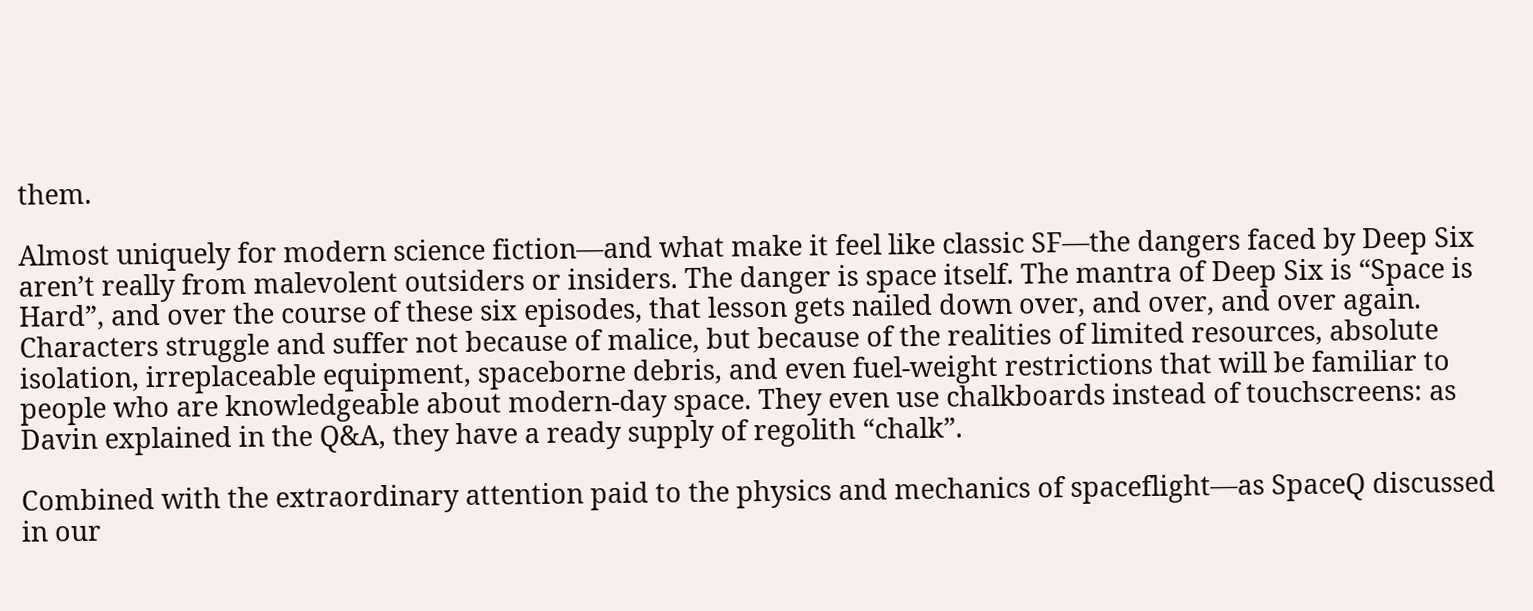them.

Almost uniquely for modern science fiction—and what make it feel like classic SF—the dangers faced by Deep Six aren’t really from malevolent outsiders or insiders. The danger is space itself. The mantra of Deep Six is “Space is Hard”, and over the course of these six episodes, that lesson gets nailed down over, and over, and over again. Characters struggle and suffer not because of malice, but because of the realities of limited resources, absolute isolation, irreplaceable equipment, spaceborne debris, and even fuel-weight restrictions that will be familiar to people who are knowledgeable about modern-day space. They even use chalkboards instead of touchscreens: as Davin explained in the Q&A, they have a ready supply of regolith “chalk”.

Combined with the extraordinary attention paid to the physics and mechanics of spaceflight—as SpaceQ discussed in our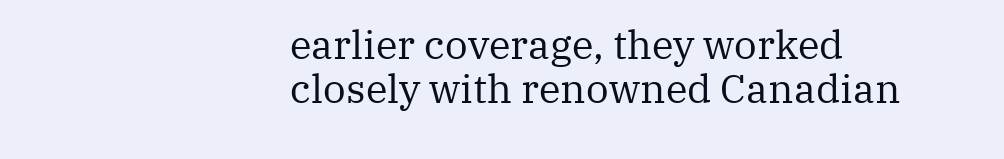earlier coverage, they worked closely with renowned Canadian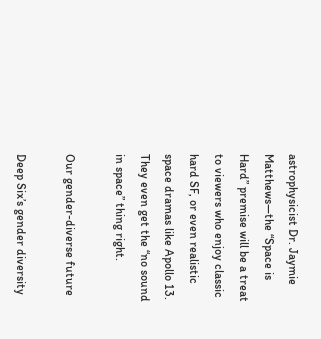astrophysicist Dr. Jaymie Matthews—the “Space is Hard” premise will be a treat to viewers who enjoy classic hard SF, or even realistic space dramas like Apollo 13. They even get the “no sound in space” thing right.

Our gender-diverse future

Deep Six’s gender diversity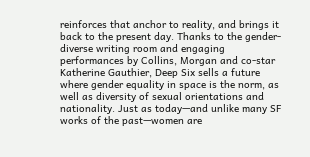reinforces that anchor to reality, and brings it back to the present day. Thanks to the gender-diverse writing room and engaging performances by Collins, Morgan and co-star Katherine Gauthier, Deep Six sells a future where gender equality in space is the norm, as well as diversity of sexual orientations and nationality. Just as today—and unlike many SF works of the past—women are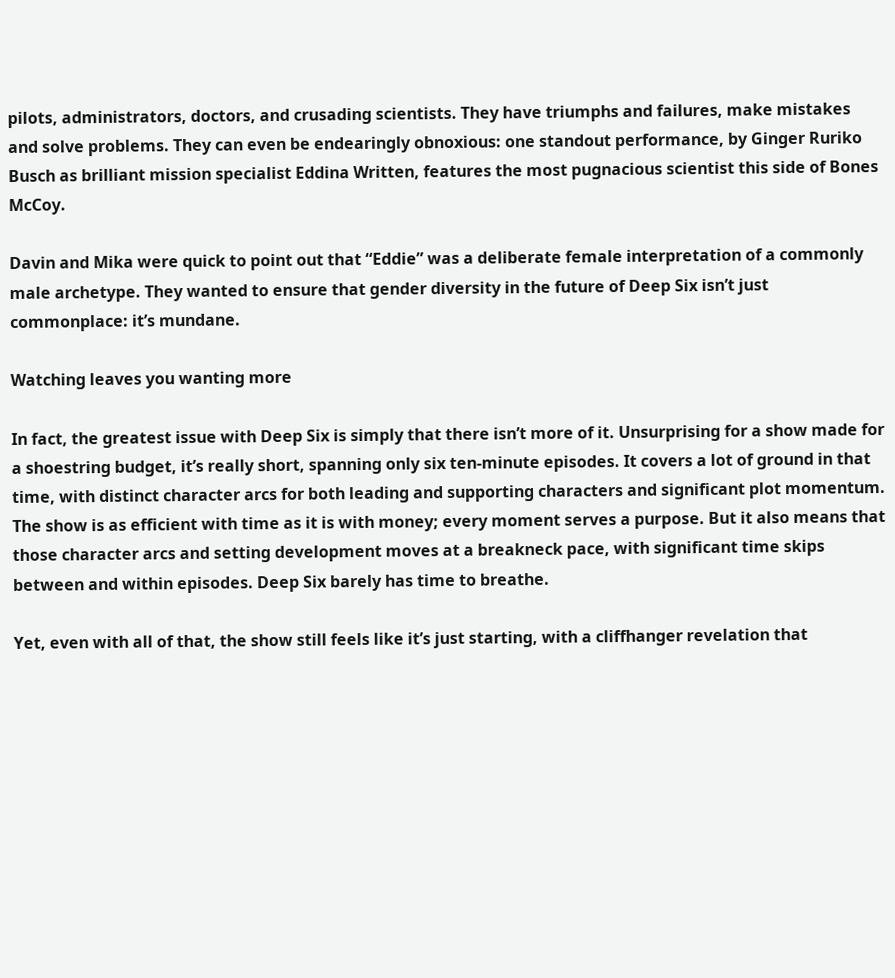pilots, administrators, doctors, and crusading scientists. They have triumphs and failures, make mistakes and solve problems. They can even be endearingly obnoxious: one standout performance, by Ginger Ruriko Busch as brilliant mission specialist Eddina Written, features the most pugnacious scientist this side of Bones McCoy.

Davin and Mika were quick to point out that “Eddie” was a deliberate female interpretation of a commonly male archetype. They wanted to ensure that gender diversity in the future of Deep Six isn’t just commonplace: it’s mundane.

Watching leaves you wanting more

In fact, the greatest issue with Deep Six is simply that there isn’t more of it. Unsurprising for a show made for a shoestring budget, it’s really short, spanning only six ten-minute episodes. It covers a lot of ground in that time, with distinct character arcs for both leading and supporting characters and significant plot momentum. The show is as efficient with time as it is with money; every moment serves a purpose. But it also means that those character arcs and setting development moves at a breakneck pace, with significant time skips between and within episodes. Deep Six barely has time to breathe.

Yet, even with all of that, the show still feels like it’s just starting, with a cliffhanger revelation that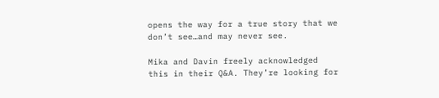opens the way for a true story that we don’t see…and may never see.

Mika and Davin freely acknowledged this in their Q&A. They’re looking for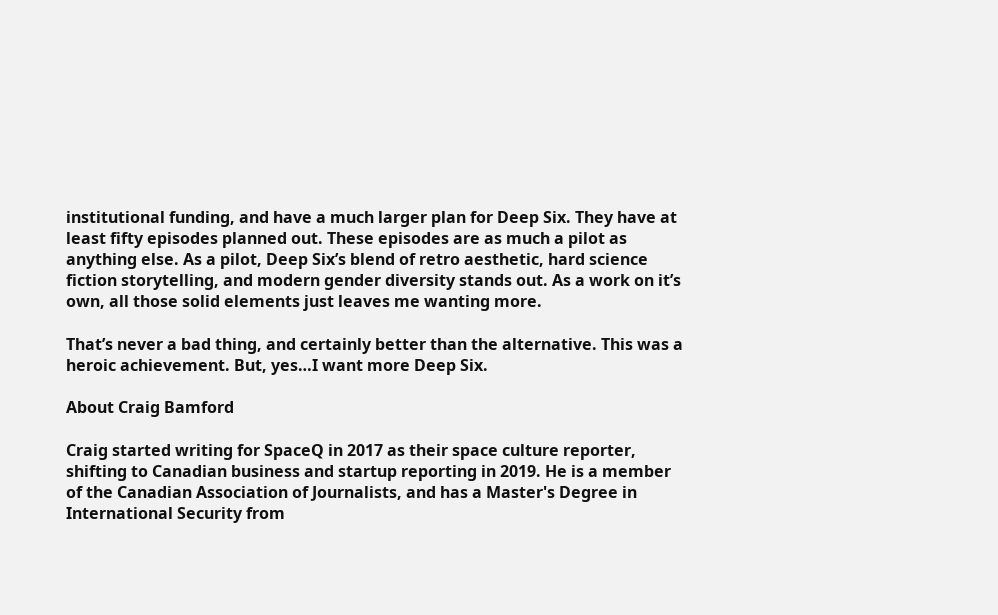institutional funding, and have a much larger plan for Deep Six. They have at least fifty episodes planned out. These episodes are as much a pilot as anything else. As a pilot, Deep Six’s blend of retro aesthetic, hard science fiction storytelling, and modern gender diversity stands out. As a work on it’s own, all those solid elements just leaves me wanting more.

That’s never a bad thing, and certainly better than the alternative. This was a heroic achievement. But, yes…I want more Deep Six.

About Craig Bamford

Craig started writing for SpaceQ in 2017 as their space culture reporter, shifting to Canadian business and startup reporting in 2019. He is a member of the Canadian Association of Journalists, and has a Master's Degree in International Security from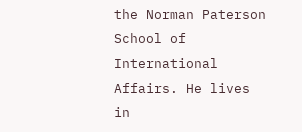the Norman Paterson School of International Affairs. He lives in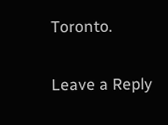Toronto.

Leave a Reply